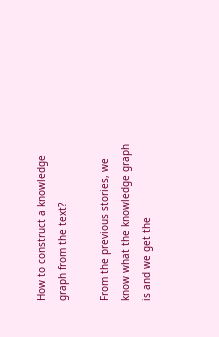How to construct a knowledge graph from the text?

From the previous stories, we know what the knowledge graph is and we get the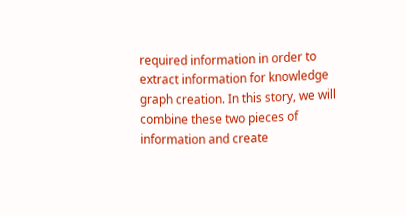required information in order to extract information for knowledge graph creation. In this story, we will combine these two pieces of information and create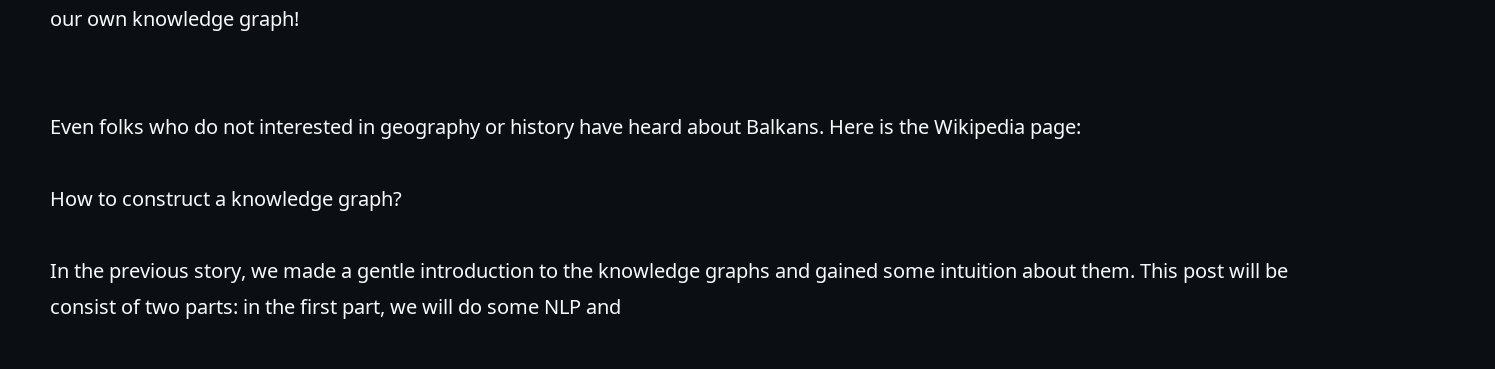our own knowledge graph!


Even folks who do not interested in geography or history have heard about Balkans. Here is the Wikipedia page:

How to construct a knowledge graph?

In the previous story, we made a gentle introduction to the knowledge graphs and gained some intuition about them. This post will be consist of two parts: in the first part, we will do some NLP and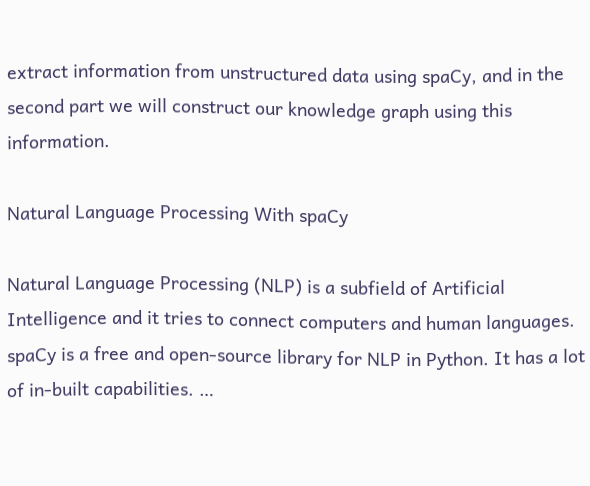extract information from unstructured data using spaCy, and in the second part we will construct our knowledge graph using this information.

Natural Language Processing With spaCy

Natural Language Processing (NLP) is a subfield of Artificial Intelligence and it tries to connect computers and human languages. spaCy is a free and open-source library for NLP in Python. It has a lot of in-built capabilities. …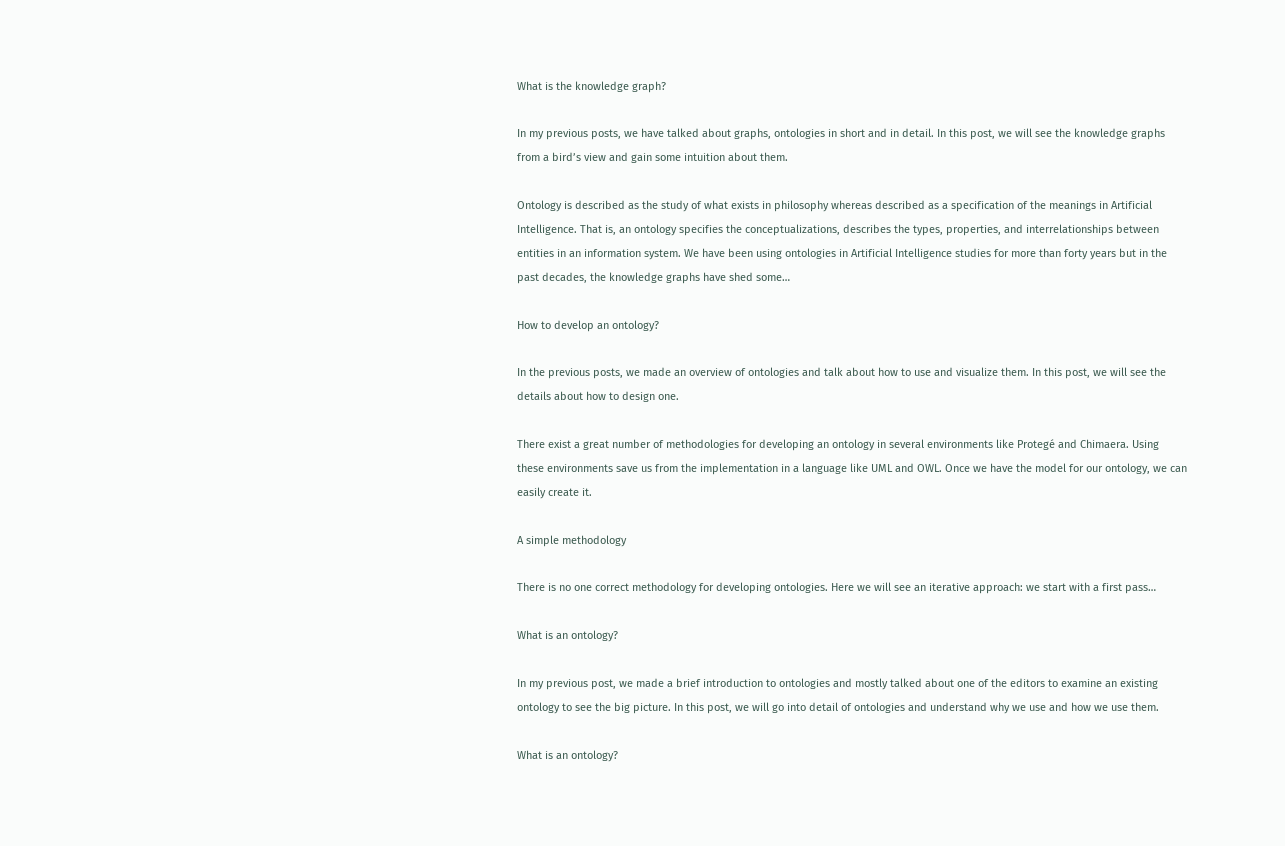What is the knowledge graph?

In my previous posts, we have talked about graphs, ontologies in short and in detail. In this post, we will see the knowledge graphs from a bird’s view and gain some intuition about them.

Ontology is described as the study of what exists in philosophy whereas described as a specification of the meanings in Artificial Intelligence. That is, an ontology specifies the conceptualizations, describes the types, properties, and interrelationships between entities in an information system. We have been using ontologies in Artificial Intelligence studies for more than forty years but in the past decades, the knowledge graphs have shed some…

How to develop an ontology?

In the previous posts, we made an overview of ontologies and talk about how to use and visualize them. In this post, we will see the details about how to design one.

There exist a great number of methodologies for developing an ontology in several environments like Protegé and Chimaera. Using these environments save us from the implementation in a language like UML and OWL. Once we have the model for our ontology, we can easily create it.

A simple methodology

There is no one correct methodology for developing ontologies. Here we will see an iterative approach: we start with a first pass…

What is an ontology?

In my previous post, we made a brief introduction to ontologies and mostly talked about one of the editors to examine an existing ontology to see the big picture. In this post, we will go into detail of ontologies and understand why we use and how we use them.

What is an ontology?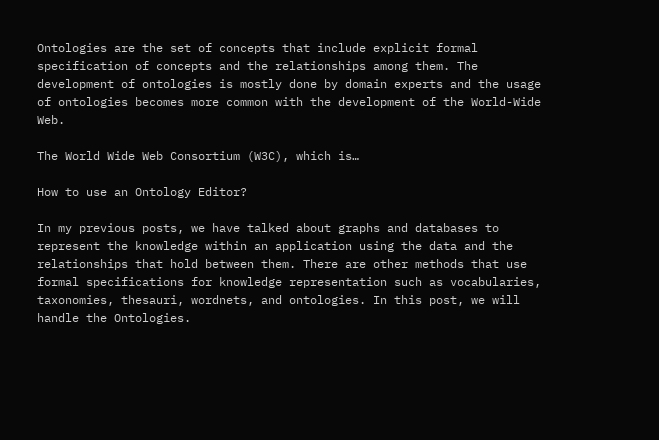Ontologies are the set of concepts that include explicit formal specification of concepts and the relationships among them. The development of ontologies is mostly done by domain experts and the usage of ontologies becomes more common with the development of the World-Wide Web.

The World Wide Web Consortium (W3C), which is…

How to use an Ontology Editor?

In my previous posts, we have talked about graphs and databases to represent the knowledge within an application using the data and the relationships that hold between them. There are other methods that use formal specifications for knowledge representation such as vocabularies, taxonomies, thesauri, wordnets, and ontologies. In this post, we will handle the Ontologies.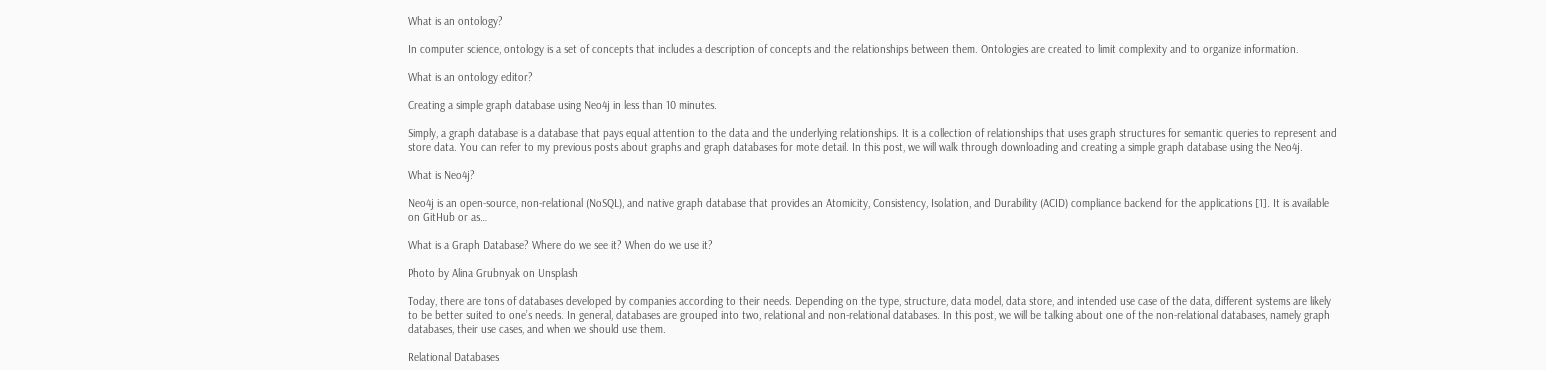What is an ontology?

In computer science, ontology is a set of concepts that includes a description of concepts and the relationships between them. Ontologies are created to limit complexity and to organize information.

What is an ontology editor?

Creating a simple graph database using Neo4j in less than 10 minutes.

Simply, a graph database is a database that pays equal attention to the data and the underlying relationships. It is a collection of relationships that uses graph structures for semantic queries to represent and store data. You can refer to my previous posts about graphs and graph databases for mote detail. In this post, we will walk through downloading and creating a simple graph database using the Neo4j.

What is Neo4j?

Neo4j is an open-source, non-relational (NoSQL), and native graph database that provides an Atomicity, Consistency, Isolation, and Durability (ACID) compliance backend for the applications [1]. It is available on GitHub or as…

What is a Graph Database? Where do we see it? When do we use it?

Photo by Alina Grubnyak on Unsplash

Today, there are tons of databases developed by companies according to their needs. Depending on the type, structure, data model, data store, and intended use case of the data, different systems are likely to be better suited to one’s needs. In general, databases are grouped into two, relational and non-relational databases. In this post, we will be talking about one of the non-relational databases, namely graph databases, their use cases, and when we should use them.

Relational Databases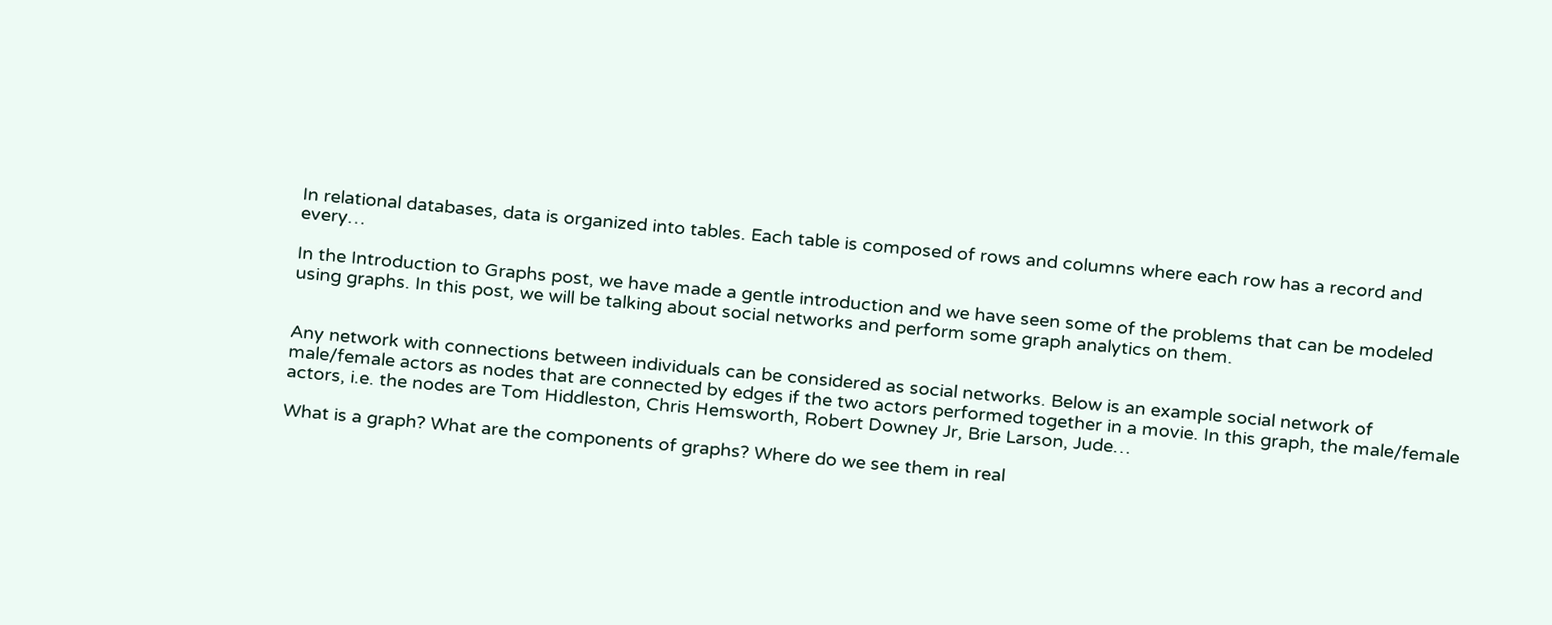In relational databases, data is organized into tables. Each table is composed of rows and columns where each row has a record and every…

In the Introduction to Graphs post, we have made a gentle introduction and we have seen some of the problems that can be modeled using graphs. In this post, we will be talking about social networks and perform some graph analytics on them.


Any network with connections between individuals can be considered as social networks. Below is an example social network of male/female actors as nodes that are connected by edges if the two actors performed together in a movie. In this graph, the male/female actors, i.e. the nodes are Tom Hiddleston, Chris Hemsworth, Robert Downey Jr, Brie Larson, Jude…

What is a graph? What are the components of graphs? Where do we see them in real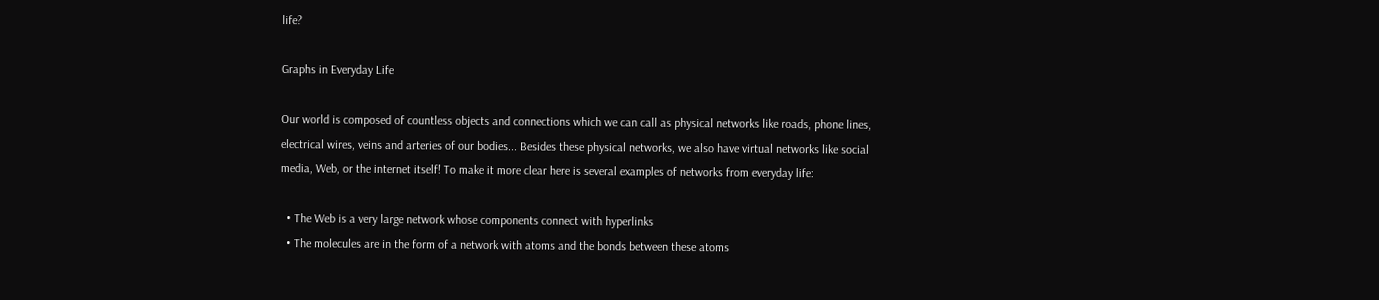life?

Graphs in Everyday Life

Our world is composed of countless objects and connections which we can call as physical networks like roads, phone lines, electrical wires, veins and arteries of our bodies... Besides these physical networks, we also have virtual networks like social media, Web, or the internet itself! To make it more clear here is several examples of networks from everyday life:

  • The Web is a very large network whose components connect with hyperlinks
  • The molecules are in the form of a network with atoms and the bonds between these atoms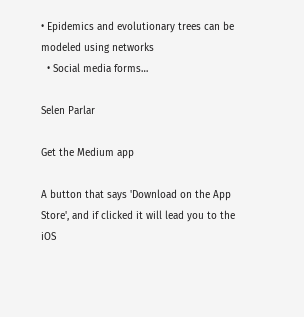• Epidemics and evolutionary trees can be modeled using networks
  • Social media forms…

Selen Parlar

Get the Medium app

A button that says 'Download on the App Store', and if clicked it will lead you to the iOS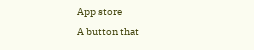App store
A button that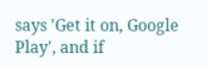says 'Get it on, Google Play', and if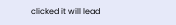clicked it will lead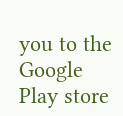you to the Google Play store